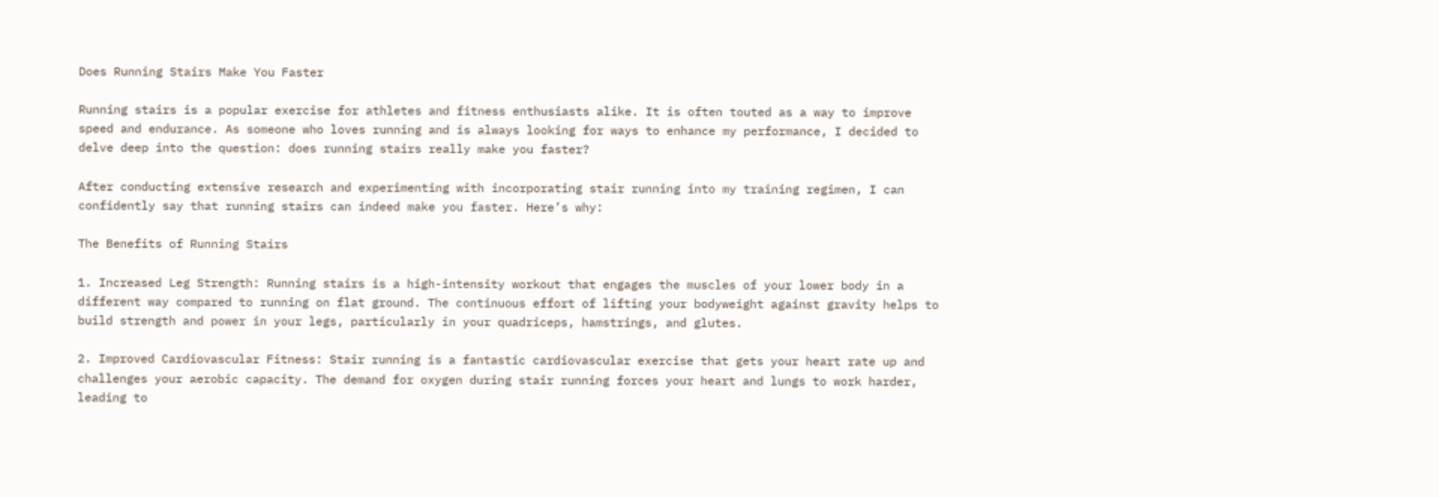Does Running Stairs Make You Faster

Running stairs is a popular exercise for athletes and fitness enthusiasts alike. It is often touted as a way to improve speed and endurance. As someone who loves running and is always looking for ways to enhance my performance, I decided to delve deep into the question: does running stairs really make you faster?

After conducting extensive research and experimenting with incorporating stair running into my training regimen, I can confidently say that running stairs can indeed make you faster. Here’s why:

The Benefits of Running Stairs

1. Increased Leg Strength: Running stairs is a high-intensity workout that engages the muscles of your lower body in a different way compared to running on flat ground. The continuous effort of lifting your bodyweight against gravity helps to build strength and power in your legs, particularly in your quadriceps, hamstrings, and glutes.

2. Improved Cardiovascular Fitness: Stair running is a fantastic cardiovascular exercise that gets your heart rate up and challenges your aerobic capacity. The demand for oxygen during stair running forces your heart and lungs to work harder, leading to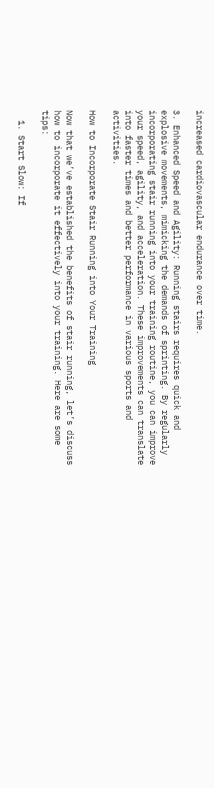increased cardiovascular endurance over time.

3. Enhanced Speed and Agility: Running stairs requires quick and explosive movements, mimicking the demands of sprinting. By regularly incorporating stair running into your training routine, you can improve your speed, agility, and acceleration. These improvements can translate into faster times and better performance in various sports and activities.

How to Incorporate Stair Running into Your Training

Now that we’ve established the benefits of stair running, let’s discuss how to incorporate it effectively into your training. Here are some tips:

  1. Start Slow: If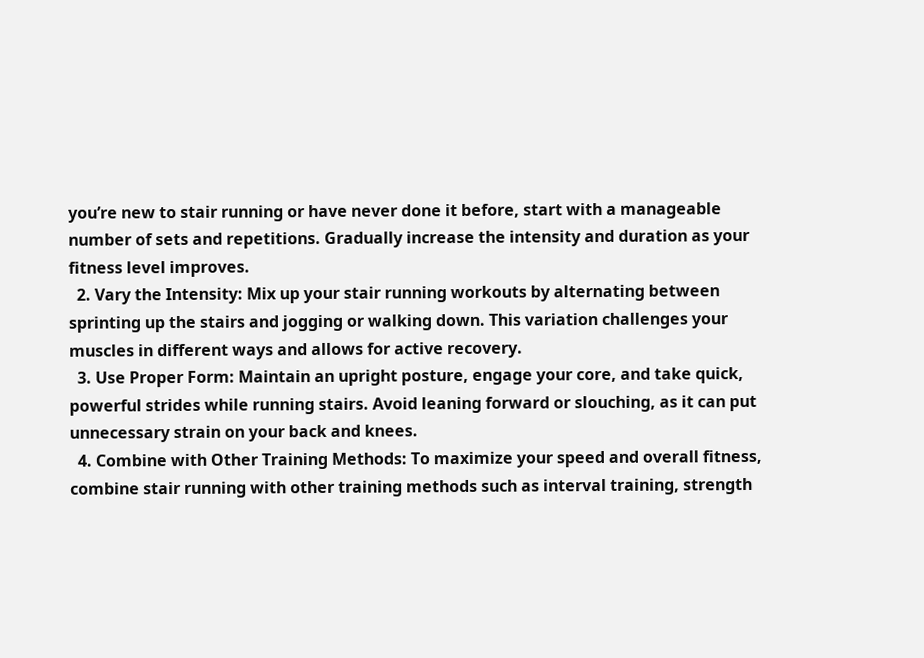you’re new to stair running or have never done it before, start with a manageable number of sets and repetitions. Gradually increase the intensity and duration as your fitness level improves.
  2. Vary the Intensity: Mix up your stair running workouts by alternating between sprinting up the stairs and jogging or walking down. This variation challenges your muscles in different ways and allows for active recovery.
  3. Use Proper Form: Maintain an upright posture, engage your core, and take quick, powerful strides while running stairs. Avoid leaning forward or slouching, as it can put unnecessary strain on your back and knees.
  4. Combine with Other Training Methods: To maximize your speed and overall fitness, combine stair running with other training methods such as interval training, strength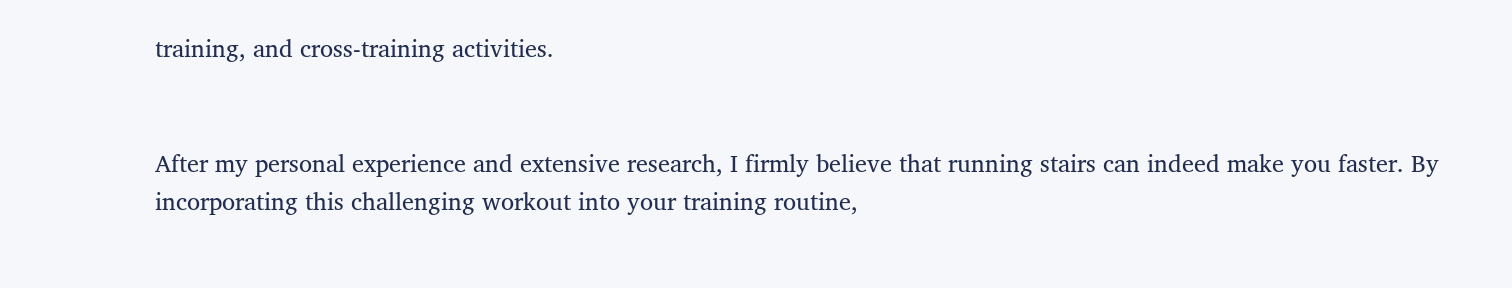training, and cross-training activities.


After my personal experience and extensive research, I firmly believe that running stairs can indeed make you faster. By incorporating this challenging workout into your training routine,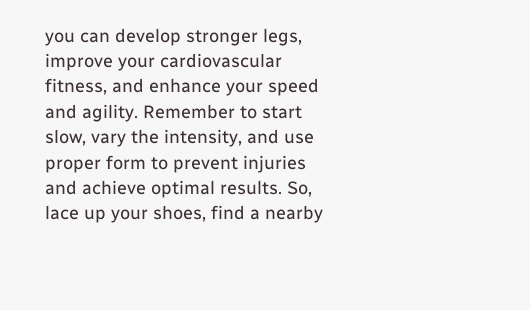you can develop stronger legs, improve your cardiovascular fitness, and enhance your speed and agility. Remember to start slow, vary the intensity, and use proper form to prevent injuries and achieve optimal results. So, lace up your shoes, find a nearby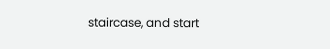staircase, and start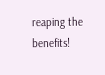reaping the benefits!